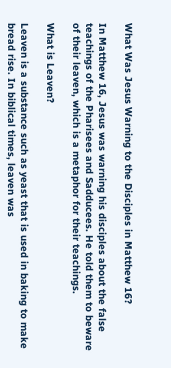What Was Jesus Warning to the Disciples in Matthew 16?

In Matthew 16, Jesus was warning his disciples about the false teachings of the Pharisees and Sadducees. He told them to beware of their leaven, which is a metaphor for their teachings.

What is Leaven?

Leaven is a substance such as yeast that is used in baking to make bread rise. In biblical times, leaven was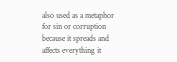also used as a metaphor for sin or corruption because it spreads and affects everything it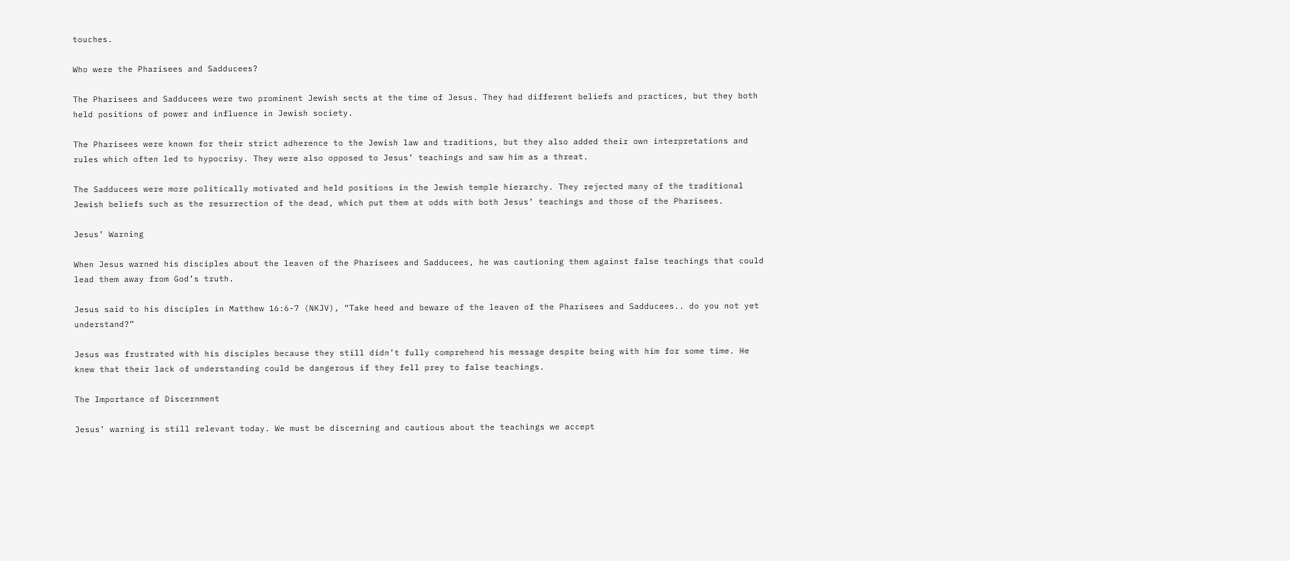touches.

Who were the Pharisees and Sadducees?

The Pharisees and Sadducees were two prominent Jewish sects at the time of Jesus. They had different beliefs and practices, but they both held positions of power and influence in Jewish society.

The Pharisees were known for their strict adherence to the Jewish law and traditions, but they also added their own interpretations and rules which often led to hypocrisy. They were also opposed to Jesus’ teachings and saw him as a threat.

The Sadducees were more politically motivated and held positions in the Jewish temple hierarchy. They rejected many of the traditional Jewish beliefs such as the resurrection of the dead, which put them at odds with both Jesus’ teachings and those of the Pharisees.

Jesus’ Warning

When Jesus warned his disciples about the leaven of the Pharisees and Sadducees, he was cautioning them against false teachings that could lead them away from God’s truth.

Jesus said to his disciples in Matthew 16:6-7 (NKJV), “Take heed and beware of the leaven of the Pharisees and Sadducees.. do you not yet understand?”

Jesus was frustrated with his disciples because they still didn’t fully comprehend his message despite being with him for some time. He knew that their lack of understanding could be dangerous if they fell prey to false teachings.

The Importance of Discernment

Jesus’ warning is still relevant today. We must be discerning and cautious about the teachings we accept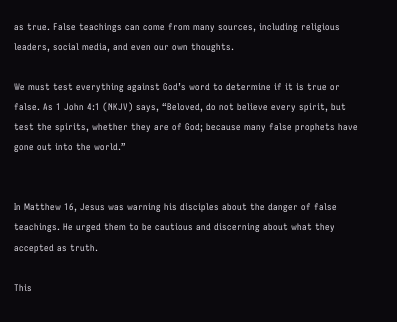as true. False teachings can come from many sources, including religious leaders, social media, and even our own thoughts.

We must test everything against God’s word to determine if it is true or false. As 1 John 4:1 (NKJV) says, “Beloved, do not believe every spirit, but test the spirits, whether they are of God; because many false prophets have gone out into the world.”


In Matthew 16, Jesus was warning his disciples about the danger of false teachings. He urged them to be cautious and discerning about what they accepted as truth.

This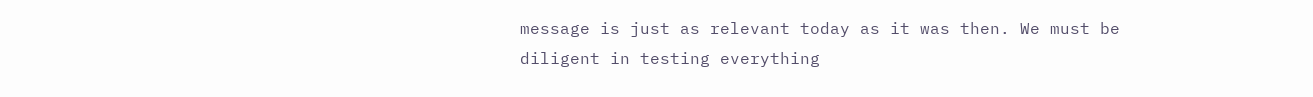message is just as relevant today as it was then. We must be diligent in testing everything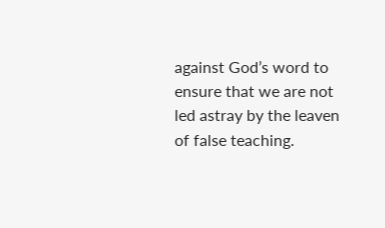against God’s word to ensure that we are not led astray by the leaven of false teaching.